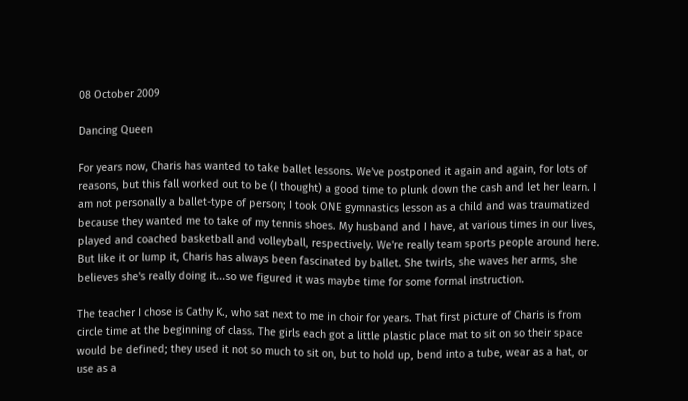08 October 2009

Dancing Queen

For years now, Charis has wanted to take ballet lessons. We've postponed it again and again, for lots of reasons, but this fall worked out to be (I thought) a good time to plunk down the cash and let her learn. I am not personally a ballet-type of person; I took ONE gymnastics lesson as a child and was traumatized because they wanted me to take of my tennis shoes. My husband and I have, at various times in our lives, played and coached basketball and volleyball, respectively. We're really team sports people around here. But like it or lump it, Charis has always been fascinated by ballet. She twirls, she waves her arms, she believes she's really doing it...so we figured it was maybe time for some formal instruction.

The teacher I chose is Cathy K., who sat next to me in choir for years. That first picture of Charis is from circle time at the beginning of class. The girls each got a little plastic place mat to sit on so their space would be defined; they used it not so much to sit on, but to hold up, bend into a tube, wear as a hat, or use as a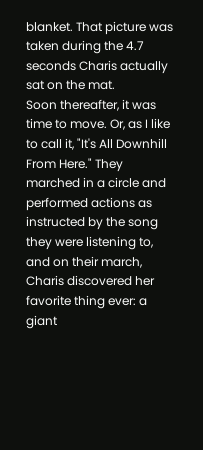blanket. That picture was taken during the 4.7 seconds Charis actually sat on the mat.
Soon thereafter, it was time to move. Or, as I like to call it, "It's All Downhill From Here." They marched in a circle and performed actions as instructed by the song they were listening to, and on their march, Charis discovered her favorite thing ever: a giant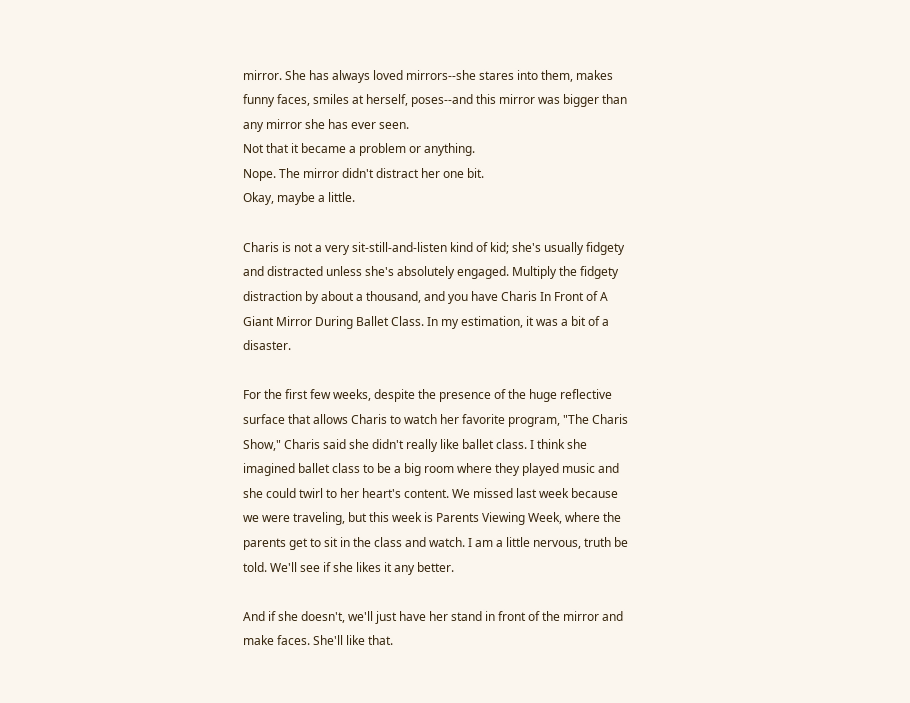mirror. She has always loved mirrors--she stares into them, makes funny faces, smiles at herself, poses--and this mirror was bigger than any mirror she has ever seen.
Not that it became a problem or anything.
Nope. The mirror didn't distract her one bit.
Okay, maybe a little.

Charis is not a very sit-still-and-listen kind of kid; she's usually fidgety and distracted unless she's absolutely engaged. Multiply the fidgety distraction by about a thousand, and you have Charis In Front of A Giant Mirror During Ballet Class. In my estimation, it was a bit of a disaster.

For the first few weeks, despite the presence of the huge reflective surface that allows Charis to watch her favorite program, "The Charis Show," Charis said she didn't really like ballet class. I think she imagined ballet class to be a big room where they played music and she could twirl to her heart's content. We missed last week because we were traveling, but this week is Parents Viewing Week, where the parents get to sit in the class and watch. I am a little nervous, truth be told. We'll see if she likes it any better.

And if she doesn't, we'll just have her stand in front of the mirror and make faces. She'll like that.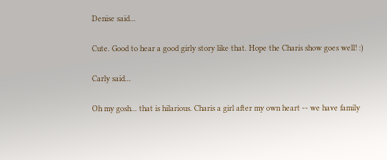Denise said...

Cute. Good to hear a good girly story like that. Hope the Charis show goes well! :)

Carly said...

Oh my gosh... that is hilarious. Charis a girl after my own heart -- we have family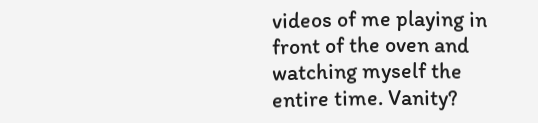videos of me playing in front of the oven and watching myself the entire time. Vanity?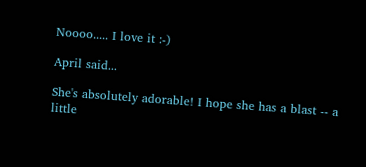Noooo..... I love it :-)

April said...

She's absolutely adorable! I hope she has a blast -- a little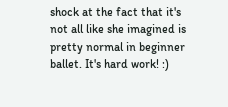shock at the fact that it's not all like she imagined is pretty normal in beginner ballet. It's hard work! :)